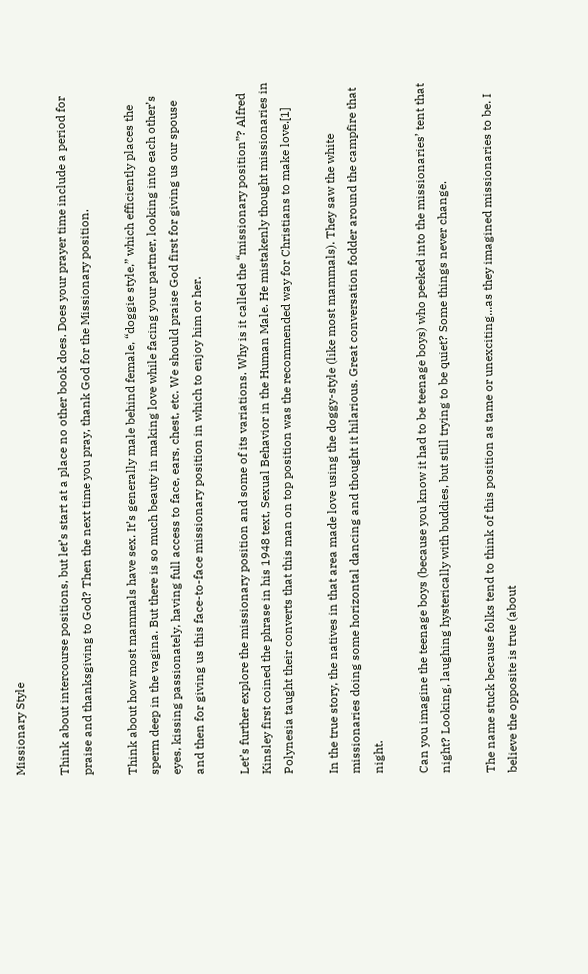Missionary Style

Think about intercourse positions, but let’s start at a place no other book does. Does your prayer time include a period for praise and thanksgiving to God? Then the next time you pray, thank God for the Missionary position.

Think about how most mammals have sex. It’s generally male behind female, “doggie style,” which efficiently places the sperm deep in the vagina. But there is so much beauty in making love while facing your partner, looking into each other’s eyes, kissing passionately, having full access to face, ears, chest, etc. We should praise God first for giving us our spouse and then for giving us this face-to-face missionary position in which to enjoy him or her.

Let’s further explore the missionary position and some of its variations. Why is it called the “missionary position”? Alfred Kinsley first coined the phrase in his 1948 text, Sexual Behavior in the Human Male. He mistakenly thought missionaries in Polynesia taught their converts that this man on top position was the recommended way for Christians to make love.[1]

In the true story, the natives in that area made love using the doggy-style (like most mammals). They saw the white missionaries doing some horizontal dancing and thought it hilarious. Great conversation fodder around the campfire that night.

Can you imagine the teenage boys (because you know it had to be teenage boys) who peeked into the missionaries’ tent that night? Looking, laughing hysterically with buddies, but still trying to be quiet? Some things never change.

The name stuck because folks tend to think of this position as tame or unexciting...as they imagined missionaries to be. I believe the opposite is true (about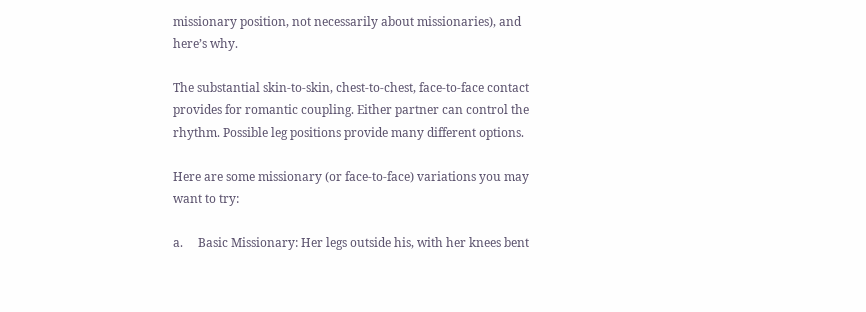missionary position, not necessarily about missionaries), and here’s why.

The substantial skin-to-skin, chest-to-chest, face-to-face contact provides for romantic coupling. Either partner can control the rhythm. Possible leg positions provide many different options.

Here are some missionary (or face-to-face) variations you may want to try:

a.     Basic Missionary: Her legs outside his, with her knees bent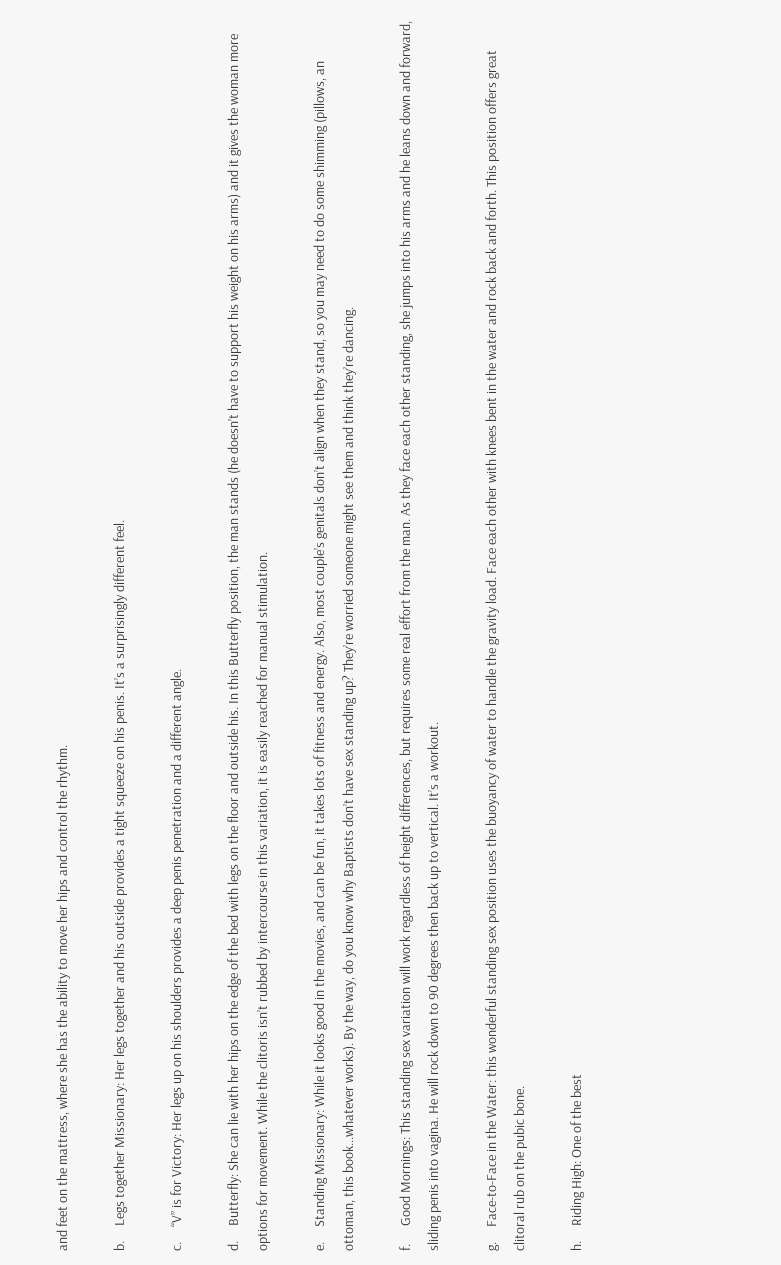and feet on the mattress, where she has the ability to move her hips and control the rhythm.

b.     Legs together Missionary: Her legs together and his outside provides a tight squeeze on his penis. It’s a surprisingly different feel.

c.     “V” is for Victory: Her legs up on his shoulders provides a deep penis penetration and a different angle.

d.     Butterfly: She can lie with her hips on the edge of the bed with legs on the floor and outside his. In this Butterfly position, the man stands (he doesn’t have to support his weight on his arms) and it gives the woman more options for movement. While the clitoris isn’t rubbed by intercourse in this variation, it is easily reached for manual stimulation.

e.     Standing Missionary: While it looks good in the movies, and can be fun, it takes lots of fitness and energy. Also, most couple’s genitals don’t align when they stand, so you may need to do some shimming (pillows, an ottoman, this book...whatever works). By the way, do you know why Baptists don’t have sex standing up? They’re worried someone might see them and think they’re dancing.

f.      Good Mornings: This standing sex variation will work regardless of height differences, but requires some real effort from the man. As they face each other standing, she jumps into his arms and he leans down and forward, sliding penis into vagina. He will rock down to 90 degrees then back up to vertical. It’s a workout.

g.     Face-to-Face in the Water: this wonderful standing sex position uses the buoyancy of water to handle the gravity load. Face each other with knees bent in the water and rock back and forth. This position offers great clitoral rub on the pubic bone.

h.     Riding High: One of the best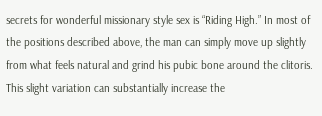secrets for wonderful missionary style sex is “Riding High.” In most of the positions described above, the man can simply move up slightly from what feels natural and grind his pubic bone around the clitoris. This slight variation can substantially increase the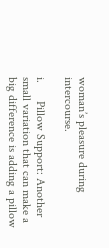woman’s pleasure during intercourse.

i.      Pillow Support: Another small variation that can make a big difference is adding a pillow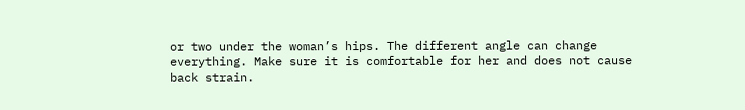or two under the woman’s hips. The different angle can change everything. Make sure it is comfortable for her and does not cause back strain.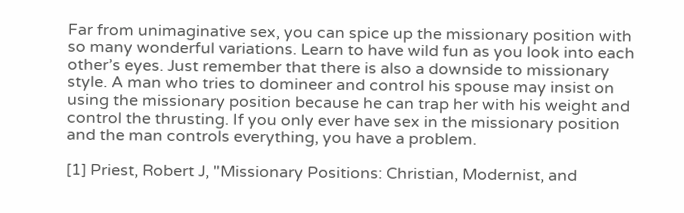Far from unimaginative sex, you can spice up the missionary position with so many wonderful variations. Learn to have wild fun as you look into each other’s eyes. Just remember that there is also a downside to missionary style. A man who tries to domineer and control his spouse may insist on using the missionary position because he can trap her with his weight and control the thrusting. If you only ever have sex in the missionary position and the man controls everything, you have a problem.

[1] Priest, Robert J, "Missionary Positions: Christian, Modernist, and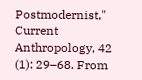Postmodernist," Current Anthropology, 42 (1): 29–68. From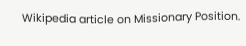Wikipedia article on Missionary Position.